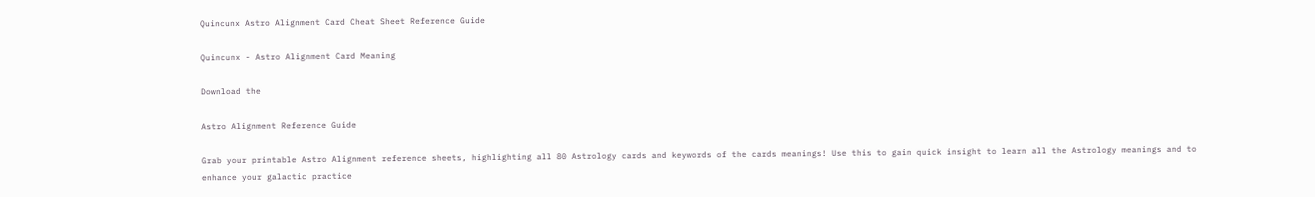Quincunx Astro Alignment Card Cheat Sheet Reference Guide

Quincunx - Astro Alignment Card Meaning

Download the

Astro Alignment Reference Guide

Grab your printable Astro Alignment reference sheets, highlighting all 80 Astrology cards and keywords of the cards meanings! Use this to gain quick insight to learn all the Astrology meanings and to enhance your galactic practice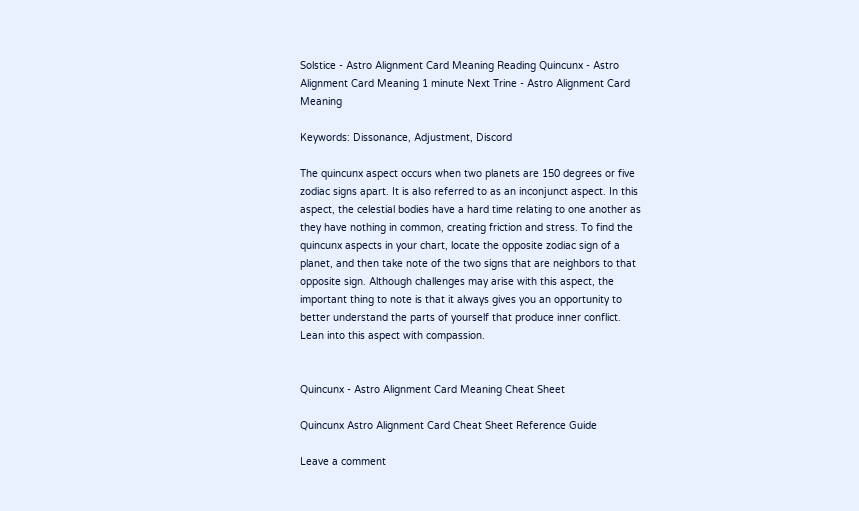Solstice - Astro Alignment Card Meaning Reading Quincunx - Astro Alignment Card Meaning 1 minute Next Trine - Astro Alignment Card Meaning

Keywords: Dissonance, Adjustment, Discord

The quincunx aspect occurs when two planets are 150 degrees or five zodiac signs apart. It is also referred to as an inconjunct aspect. In this aspect, the celestial bodies have a hard time relating to one another as they have nothing in common, creating friction and stress. To find the quincunx aspects in your chart, locate the opposite zodiac sign of a planet, and then take note of the two signs that are neighbors to that opposite sign. Although challenges may arise with this aspect, the important thing to note is that it always gives you an opportunity to better understand the parts of yourself that produce inner conflict. Lean into this aspect with compassion.


Quincunx - Astro Alignment Card Meaning Cheat Sheet

Quincunx Astro Alignment Card Cheat Sheet Reference Guide

Leave a comment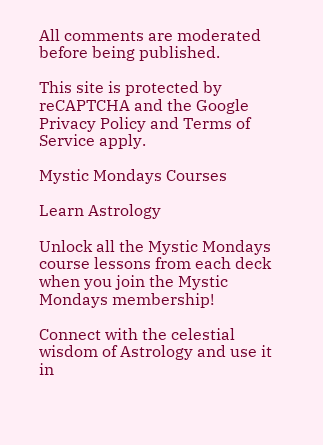All comments are moderated before being published.

This site is protected by reCAPTCHA and the Google Privacy Policy and Terms of Service apply.

Mystic Mondays Courses

Learn Astrology

Unlock all the Mystic Mondays course lessons from each deck when you join the Mystic Mondays membership!

Connect with the celestial wisdom of Astrology and use it in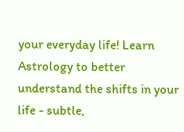your everyday life! Learn Astrology to better understand the shifts in your life - subtle,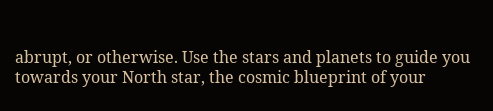abrupt, or otherwise. Use the stars and planets to guide you towards your North star, the cosmic blueprint of your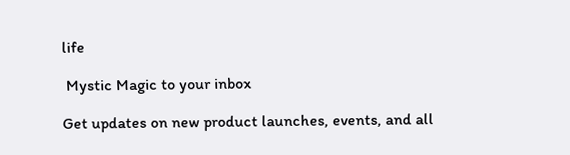life

 Mystic Magic to your inbox

Get updates on new product launches, events, and all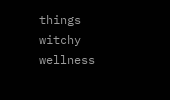things witchy wellness